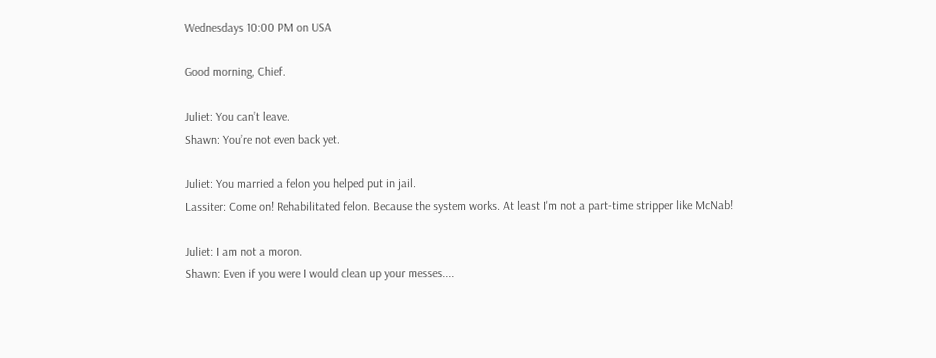Wednesdays 10:00 PM on USA

Good morning, Chief.

Juliet: You can’t leave.
Shawn: You’re not even back yet.

Juliet: You married a felon you helped put in jail.
Lassiter: Come on! Rehabilitated felon. Because the system works. At least I'm not a part-time stripper like McNab!

Juliet: I am not a moron.
Shawn: Even if you were I would clean up your messes....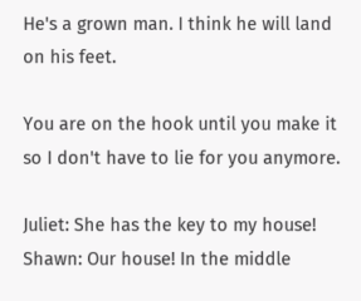He's a grown man. I think he will land on his feet.

You are on the hook until you make it so I don't have to lie for you anymore.

Juliet: She has the key to my house!
Shawn: Our house! In the middle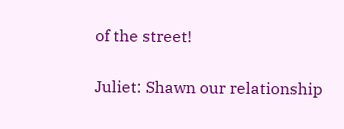of the street!

Juliet: Shawn our relationship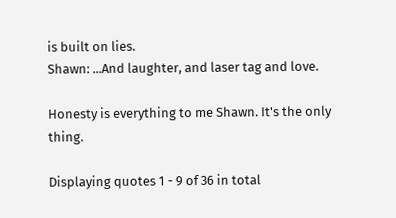is built on lies.
Shawn: ...And laughter, and laser tag and love.

Honesty is everything to me Shawn. It's the only thing.

Displaying quotes 1 - 9 of 36 in total